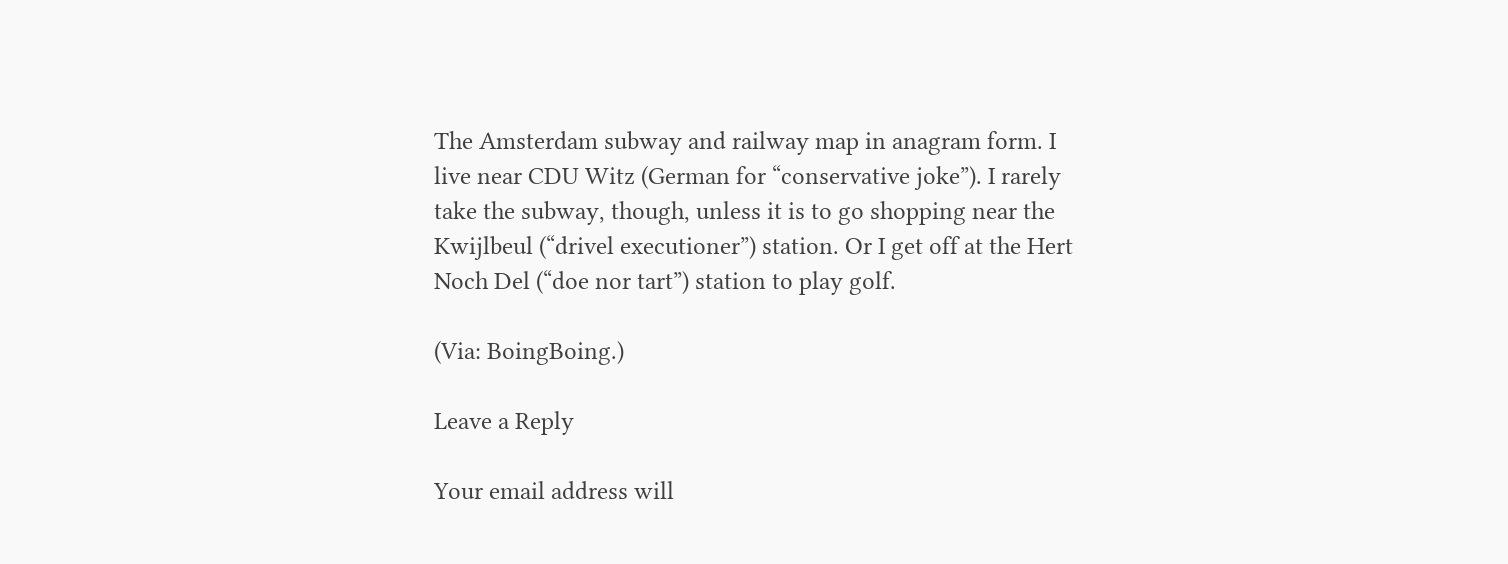The Amsterdam subway and railway map in anagram form. I live near CDU Witz (German for “conservative joke”). I rarely take the subway, though, unless it is to go shopping near the Kwijlbeul (“drivel executioner”) station. Or I get off at the Hert Noch Del (“doe nor tart”) station to play golf.

(Via: BoingBoing.)

Leave a Reply

Your email address will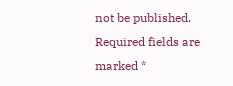not be published. Required fields are marked *